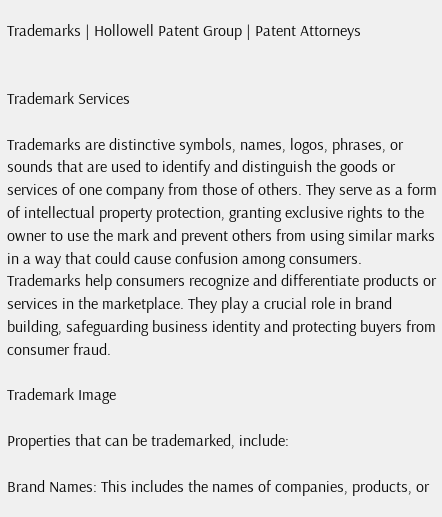Trademarks | Hollowell Patent Group | Patent Attorneys


Trademark Services

Trademarks are distinctive symbols, names, logos, phrases, or sounds that are used to identify and distinguish the goods or services of one company from those of others. They serve as a form of intellectual property protection, granting exclusive rights to the owner to use the mark and prevent others from using similar marks in a way that could cause confusion among consumers. Trademarks help consumers recognize and differentiate products or services in the marketplace. They play a crucial role in brand building, safeguarding business identity and protecting buyers from consumer fraud.

Trademark Image

Properties that can be trademarked, include:

Brand Names: This includes the names of companies, products, or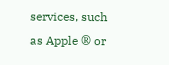services, such as Apple ® or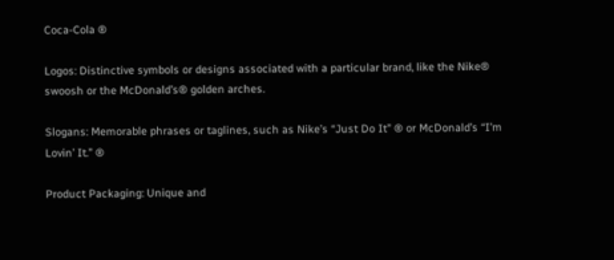Coca-Cola ®

Logos: Distinctive symbols or designs associated with a particular brand, like the Nike® swoosh or the McDonald’s® golden arches.

Slogans: Memorable phrases or taglines, such as Nike’s “Just Do It” ® or McDonald’s “I’m Lovin’ It.” ®

Product Packaging: Unique and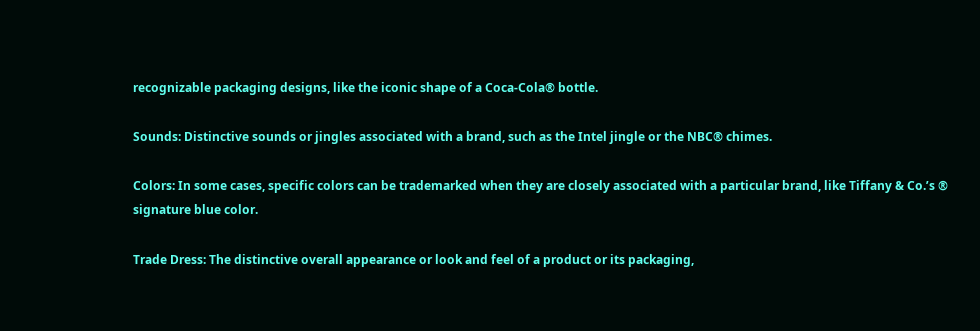recognizable packaging designs, like the iconic shape of a Coca-Cola® bottle.

Sounds: Distinctive sounds or jingles associated with a brand, such as the Intel jingle or the NBC® chimes.

Colors: In some cases, specific colors can be trademarked when they are closely associated with a particular brand, like Tiffany & Co.’s ® signature blue color.

Trade Dress: The distinctive overall appearance or look and feel of a product or its packaging,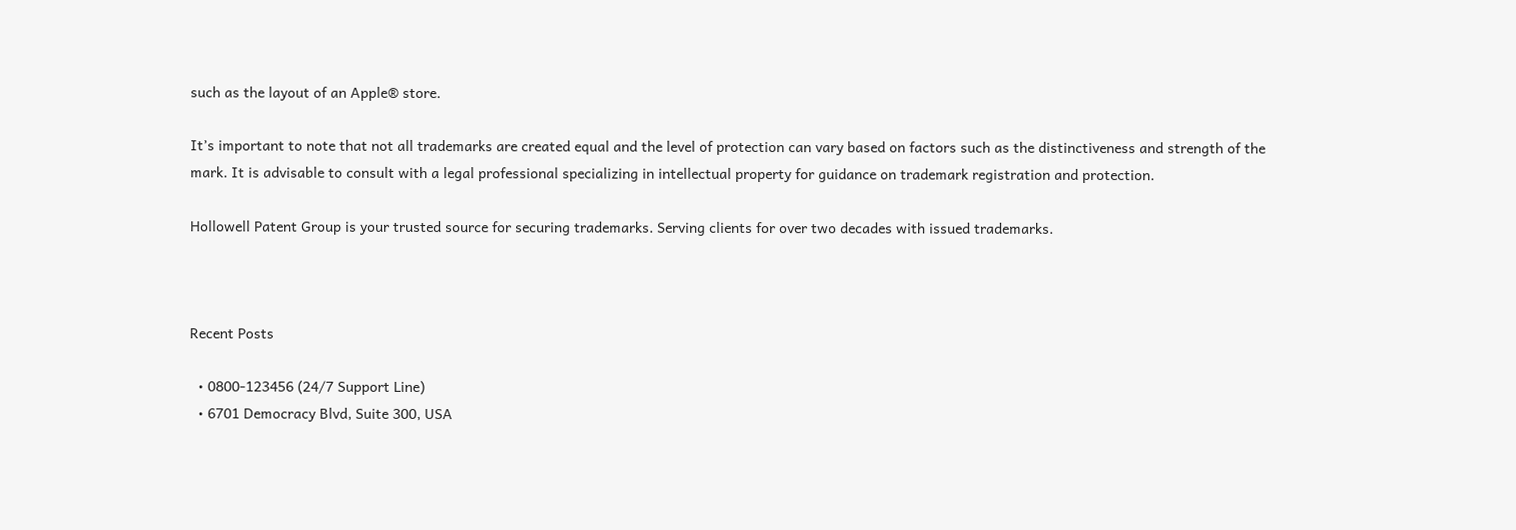such as the layout of an Apple® store.

It’s important to note that not all trademarks are created equal and the level of protection can vary based on factors such as the distinctiveness and strength of the mark. It is advisable to consult with a legal professional specializing in intellectual property for guidance on trademark registration and protection.

Hollowell Patent Group is your trusted source for securing trademarks. Serving clients for over two decades with issued trademarks.



Recent Posts

  • 0800-123456 (24/7 Support Line)
  • 6701 Democracy Blvd, Suite 300, USA